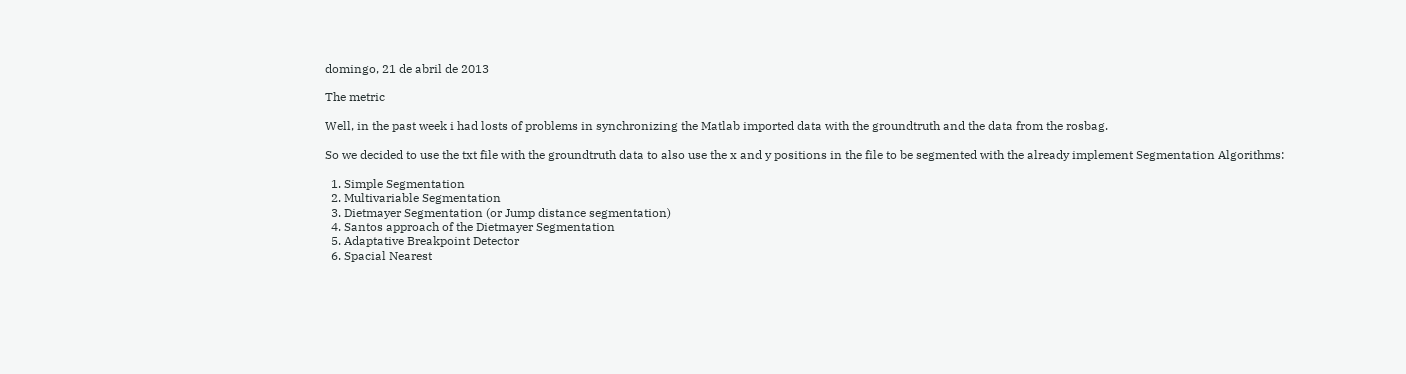domingo, 21 de abril de 2013

The metric

Well, in the past week i had losts of problems in synchronizing the Matlab imported data with the groundtruth and the data from the rosbag.

So we decided to use the txt file with the groundtruth data to also use the x and y positions in the file to be segmented with the already implement Segmentation Algorithms:

  1. Simple Segmentation
  2. Multivariable Segmentation
  3. Dietmayer Segmentation (or Jump distance segmentation)
  4. Santos approach of the Dietmayer Segmentation
  5. Adaptative Breakpoint Detector
  6. Spacial Nearest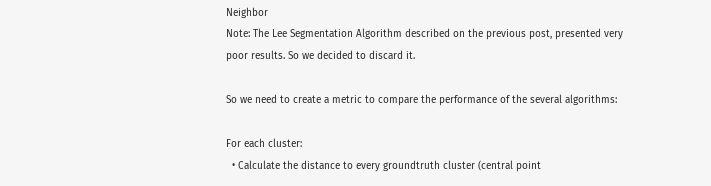Neighbor
Note: The Lee Segmentation Algorithm described on the previous post, presented very poor results. So we decided to discard it.

So we need to create a metric to compare the performance of the several algorithms:

For each cluster:
  • Calculate the distance to every groundtruth cluster (central point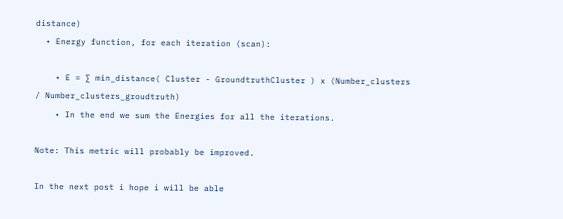distance)
  • Energy function, for each iteration (scan):

    • E = ∑ min_distance( Cluster - GroundtruthCluster ) x (Number_clusters / Number_clusters_groudtruth)
    • In the end we sum the Energies for all the iterations.

Note: This metric will probably be improved.

In the next post i hope i will be able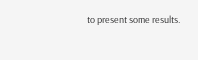to present some results.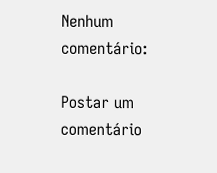Nenhum comentário:

Postar um comentário